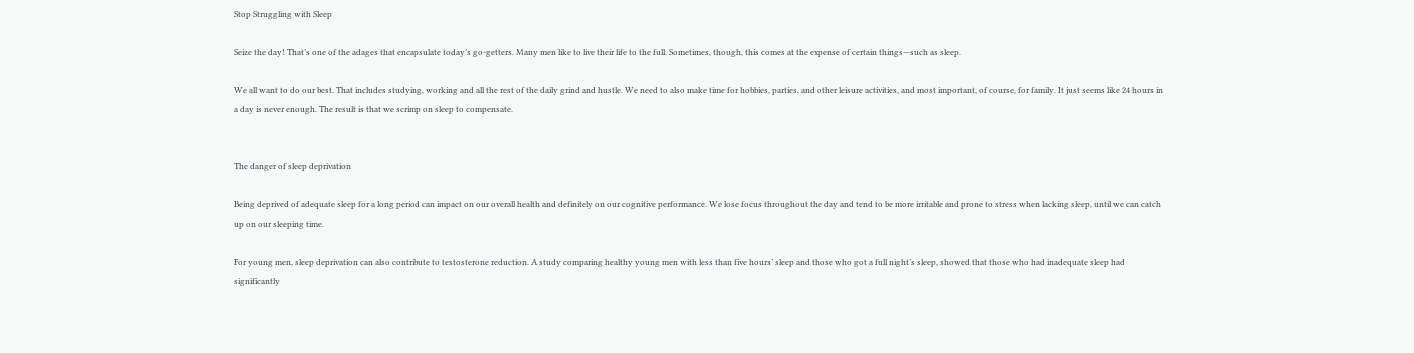Stop Struggling with Sleep

Seize the day! That’s one of the adages that encapsulate today’s go-getters. Many men like to live their life to the full. Sometimes, though, this comes at the expense of certain things—such as sleep.

We all want to do our best. That includes studying, working and all the rest of the daily grind and hustle. We need to also make time for hobbies, parties, and other leisure activities, and most important, of course, for family. It just seems like 24 hours in a day is never enough. The result is that we scrimp on sleep to compensate.


The danger of sleep deprivation

Being deprived of adequate sleep for a long period can impact on our overall health and definitely on our cognitive performance. We lose focus throughout the day and tend to be more irritable and prone to stress when lacking sleep, until we can catch up on our sleeping time.

For young men, sleep deprivation can also contribute to testosterone reduction. A study comparing healthy young men with less than five hours’ sleep and those who got a full night’s sleep, showed that those who had inadequate sleep had significantly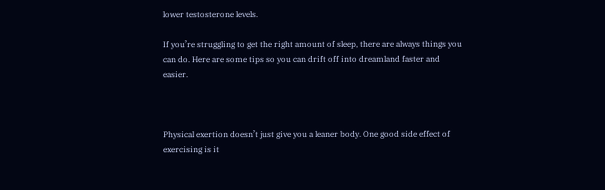lower testosterone levels.

If you’re struggling to get the right amount of sleep, there are always things you can do. Here are some tips so you can drift off into dreamland faster and easier.



Physical exertion doesn’t just give you a leaner body. One good side effect of exercising is it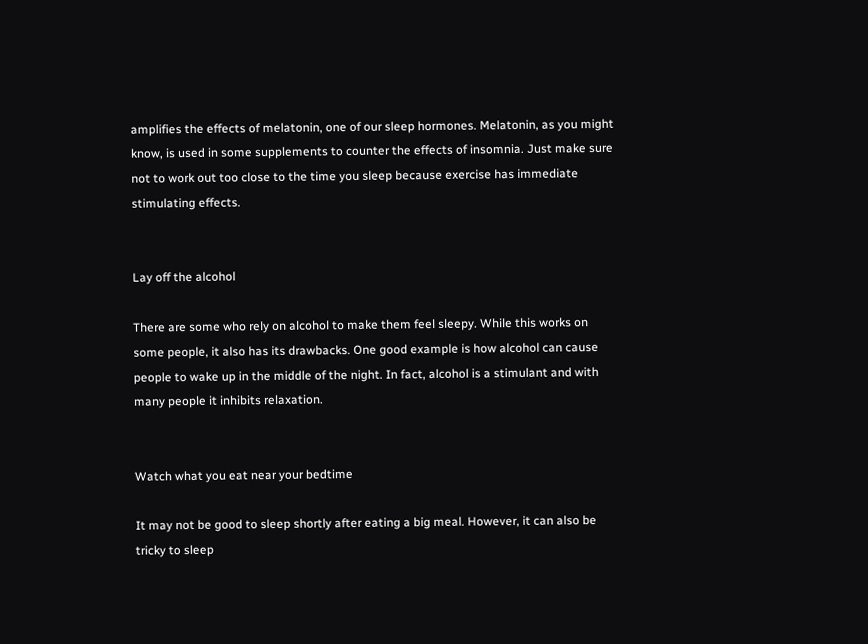amplifies the effects of melatonin, one of our sleep hormones. Melatonin, as you might know, is used in some supplements to counter the effects of insomnia. Just make sure not to work out too close to the time you sleep because exercise has immediate stimulating effects.


Lay off the alcohol

There are some who rely on alcohol to make them feel sleepy. While this works on some people, it also has its drawbacks. One good example is how alcohol can cause people to wake up in the middle of the night. In fact, alcohol is a stimulant and with many people it inhibits relaxation.


Watch what you eat near your bedtime

It may not be good to sleep shortly after eating a big meal. However, it can also be tricky to sleep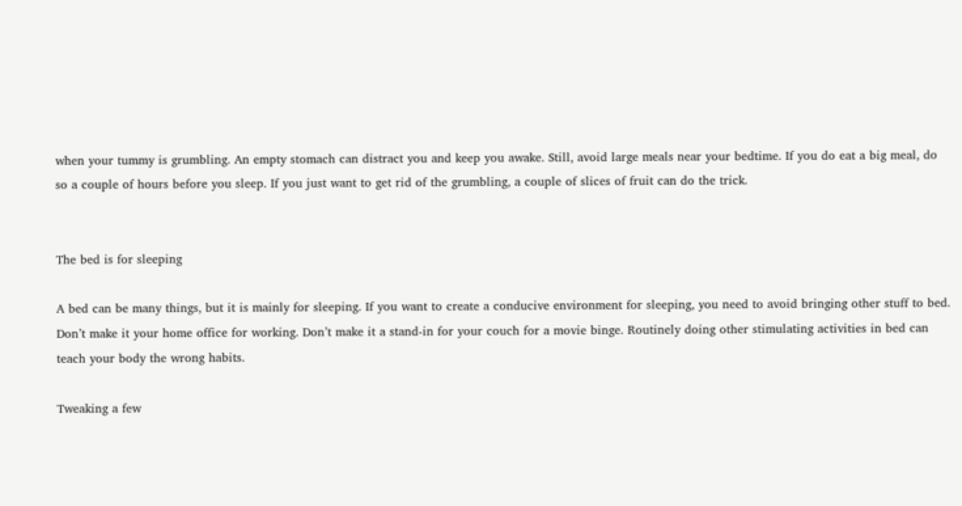when your tummy is grumbling. An empty stomach can distract you and keep you awake. Still, avoid large meals near your bedtime. If you do eat a big meal, do so a couple of hours before you sleep. If you just want to get rid of the grumbling, a couple of slices of fruit can do the trick.


The bed is for sleeping

A bed can be many things, but it is mainly for sleeping. If you want to create a conducive environment for sleeping, you need to avoid bringing other stuff to bed. Don’t make it your home office for working. Don’t make it a stand-in for your couch for a movie binge. Routinely doing other stimulating activities in bed can teach your body the wrong habits.

Tweaking a few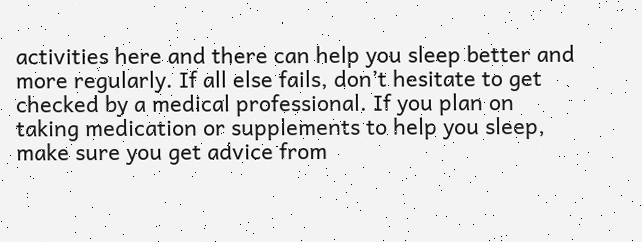activities here and there can help you sleep better and more regularly. If all else fails, don’t hesitate to get checked by a medical professional. If you plan on taking medication or supplements to help you sleep, make sure you get advice from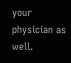your physician as well.